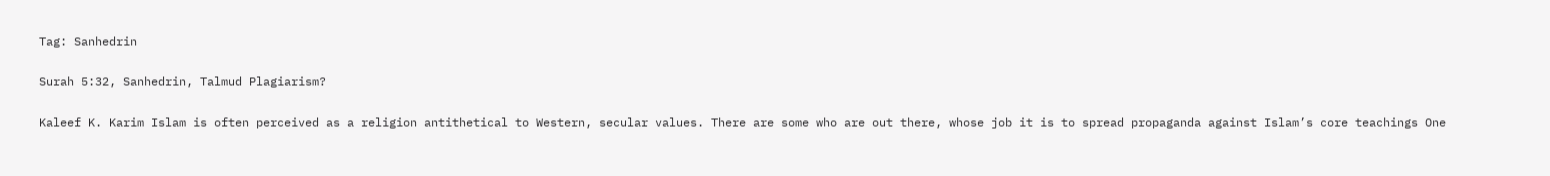Tag: Sanhedrin

Surah 5:32, Sanhedrin, Talmud Plagiarism?

Kaleef K. Karim Islam is often perceived as a religion antithetical to Western, secular values. There are some who are out there, whose job it is to spread propaganda against Islam’s core teachings One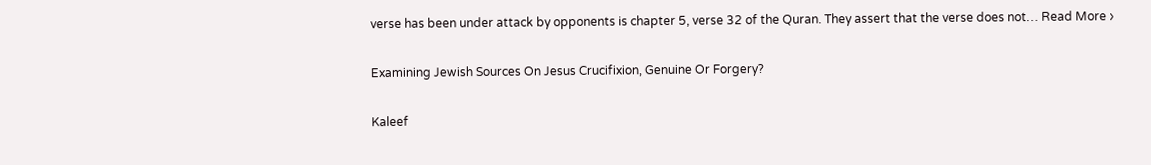verse has been under attack by opponents is chapter 5, verse 32 of the Quran. They assert that the verse does not… Read More ›

Examining Jewish Sources On Jesus Crucifixion, Genuine Or Forgery?

Kaleef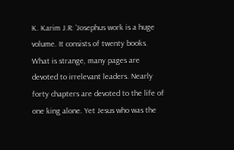K. Karim J.R: ‘Josephus work is a huge volume. It consists of twenty books. What is strange, many pages are devoted to irrelevant leaders. Nearly forty chapters are devoted to the life of one king alone. Yet Jesus who was the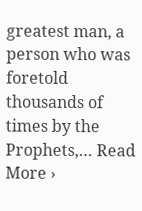greatest man, a person who was foretold thousands of times by the Prophets,… Read More ›